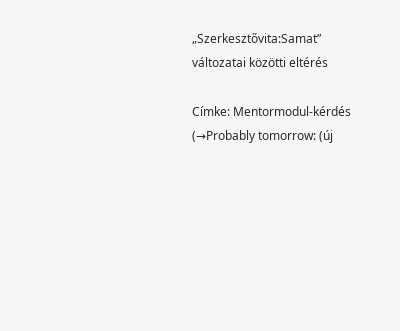„Szerkesztővita:Samat” változatai közötti eltérés

Címke: Mentormodul-kérdés
(→Probably tomorrow: (új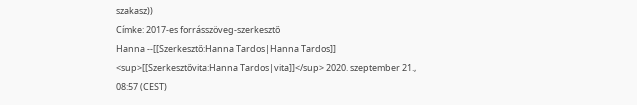szakasz))
Címke: 2017-es forrásszöveg-szerkesztő
Hanna --[[Szerkesztő:Hanna Tardos|Hanna Tardos]] <sup>[[Szerkesztővita:Hanna Tardos|vita]]</sup> 2020. szeptember 21., 08:57 (CEST)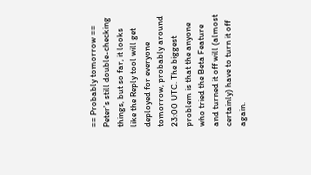== Probably tomorrow ==
Peter's still double-checking things, but so far, it looks like the Reply tool will get deployed for everyone tomorrow, probably around 23:00 UTC. The biggest problem is that the anyone who tried the Beta Feature and turned it off will (almost certainly) have to turn it off again.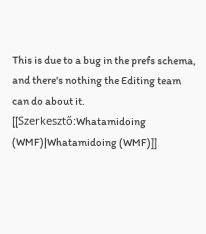This is due to a bug in the prefs schema, and there's nothing the Editing team can do about it. [[Szerkesztő:Whatamidoing (WMF)|Whatamidoing (WMF)]]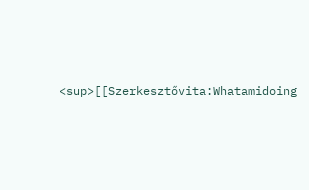<sup>[[Szerkesztővita:Whatamidoing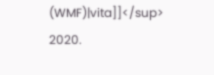(WMF)|vita]]</sup> 2020.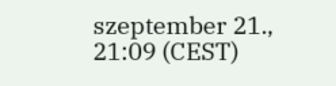szeptember 21., 21:09 (CEST)